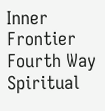Inner  Frontier
Fourth Way Spiritual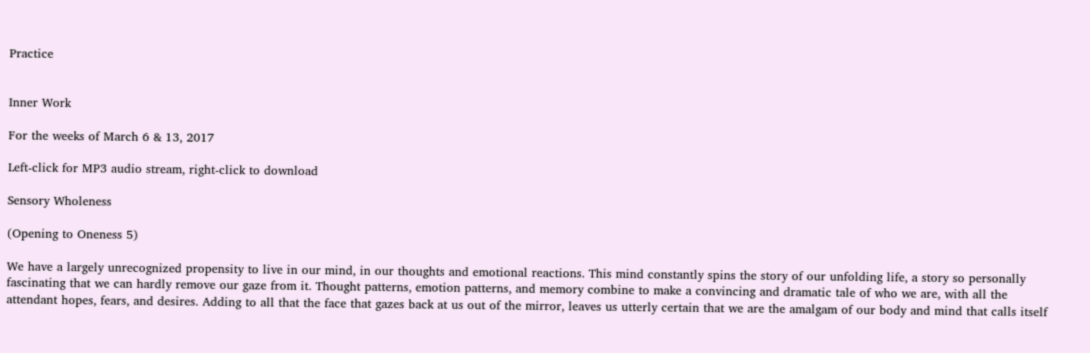Practice


Inner Work

For the weeks of March 6 & 13, 2017

Left-click for MP3 audio stream, right-click to download

Sensory Wholeness

(Opening to Oneness 5)

We have a largely unrecognized propensity to live in our mind, in our thoughts and emotional reactions. This mind constantly spins the story of our unfolding life, a story so personally fascinating that we can hardly remove our gaze from it. Thought patterns, emotion patterns, and memory combine to make a convincing and dramatic tale of who we are, with all the attendant hopes, fears, and desires. Adding to all that the face that gazes back at us out of the mirror, leaves us utterly certain that we are the amalgam of our body and mind that calls itself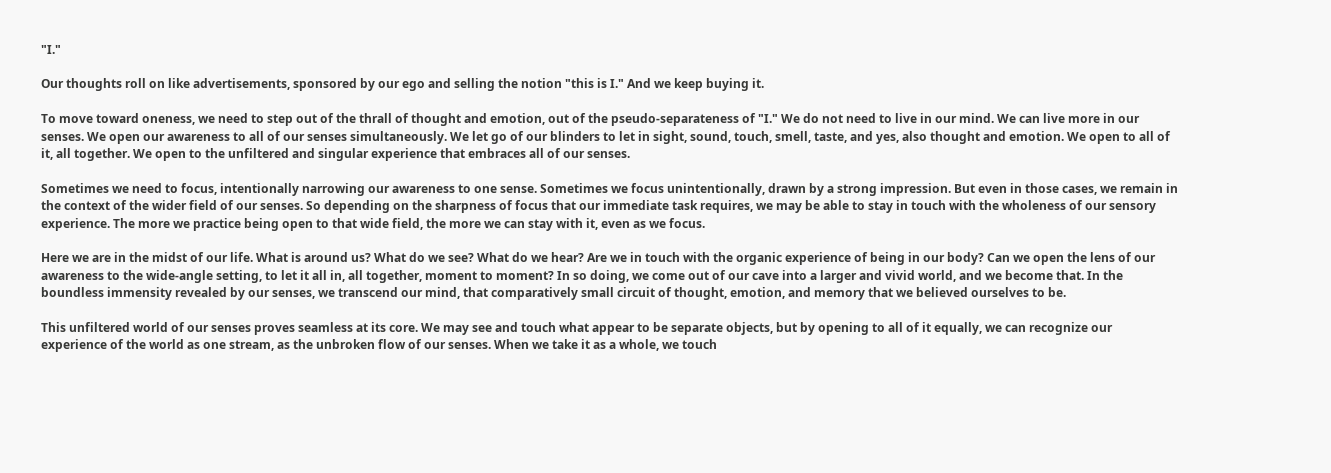"I."

Our thoughts roll on like advertisements, sponsored by our ego and selling the notion "this is I." And we keep buying it.

To move toward oneness, we need to step out of the thrall of thought and emotion, out of the pseudo-separateness of "I." We do not need to live in our mind. We can live more in our senses. We open our awareness to all of our senses simultaneously. We let go of our blinders to let in sight, sound, touch, smell, taste, and yes, also thought and emotion. We open to all of it, all together. We open to the unfiltered and singular experience that embraces all of our senses.

Sometimes we need to focus, intentionally narrowing our awareness to one sense. Sometimes we focus unintentionally, drawn by a strong impression. But even in those cases, we remain in the context of the wider field of our senses. So depending on the sharpness of focus that our immediate task requires, we may be able to stay in touch with the wholeness of our sensory experience. The more we practice being open to that wide field, the more we can stay with it, even as we focus.

Here we are in the midst of our life. What is around us? What do we see? What do we hear? Are we in touch with the organic experience of being in our body? Can we open the lens of our awareness to the wide-angle setting, to let it all in, all together, moment to moment? In so doing, we come out of our cave into a larger and vivid world, and we become that. In the boundless immensity revealed by our senses, we transcend our mind, that comparatively small circuit of thought, emotion, and memory that we believed ourselves to be.

This unfiltered world of our senses proves seamless at its core. We may see and touch what appear to be separate objects, but by opening to all of it equally, we can recognize our experience of the world as one stream, as the unbroken flow of our senses. When we take it as a whole, we touch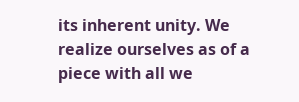its inherent unity. We realize ourselves as of a piece with all we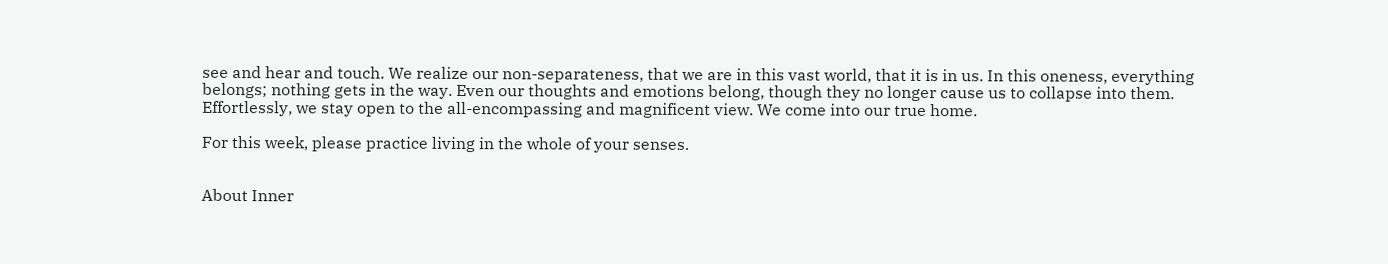see and hear and touch. We realize our non-separateness, that we are in this vast world, that it is in us. In this oneness, everything belongs; nothing gets in the way. Even our thoughts and emotions belong, though they no longer cause us to collapse into them. Effortlessly, we stay open to the all-encompassing and magnificent view. We come into our true home.

For this week, please practice living in the whole of your senses.


About Inner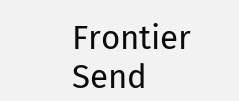Frontier                                    Send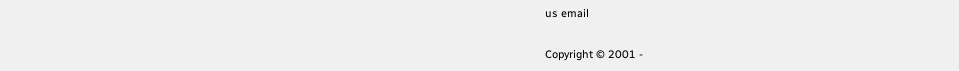us email

Copyright © 2001 -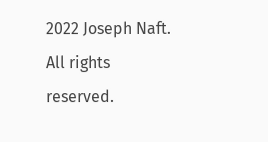2022 Joseph Naft. All rights reserved.